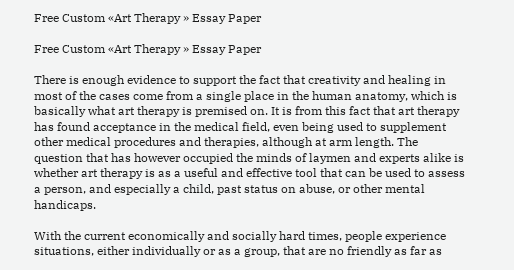Free Custom «Art Therapy » Essay Paper

Free Custom «Art Therapy » Essay Paper

There is enough evidence to support the fact that creativity and healing in most of the cases come from a single place in the human anatomy, which is basically what art therapy is premised on. It is from this fact that art therapy has found acceptance in the medical field, even being used to supplement other medical procedures and therapies, although at arm length. The question that has however occupied the minds of laymen and experts alike is whether art therapy is as a useful and effective tool that can be used to assess a person, and especially a child, past status on abuse, or other mental handicaps.

With the current economically and socially hard times, people experience situations, either individually or as a group, that are no friendly as far as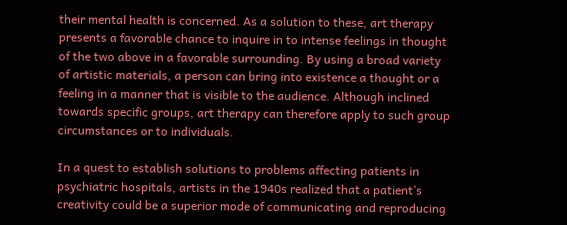their mental health is concerned. As a solution to these, art therapy presents a favorable chance to inquire in to intense feelings in thought of the two above in a favorable surrounding. By using a broad variety of artistic materials, a person can bring into existence a thought or a feeling in a manner that is visible to the audience. Although inclined towards specific groups, art therapy can therefore apply to such group circumstances or to individuals.

In a quest to establish solutions to problems affecting patients in psychiatric hospitals, artists in the 1940s realized that a patient’s creativity could be a superior mode of communicating and reproducing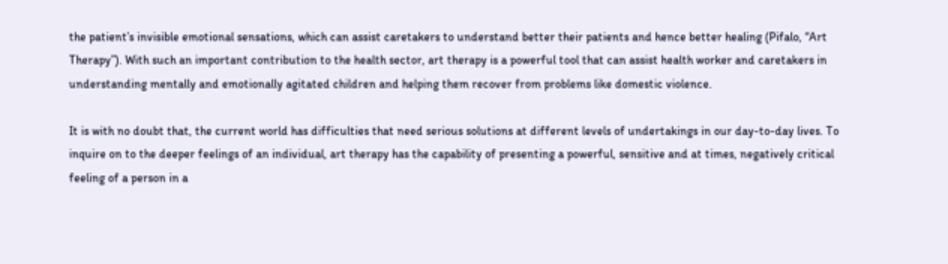the patient’s invisible emotional sensations, which can assist caretakers to understand better their patients and hence better healing (Pifalo, “Art Therapy”). With such an important contribution to the health sector, art therapy is a powerful tool that can assist health worker and caretakers in understanding mentally and emotionally agitated children and helping them recover from problems like domestic violence.

It is with no doubt that, the current world has difficulties that need serious solutions at different levels of undertakings in our day-to-day lives. To inquire on to the deeper feelings of an individual, art therapy has the capability of presenting a powerful, sensitive and at times, negatively critical feeling of a person in a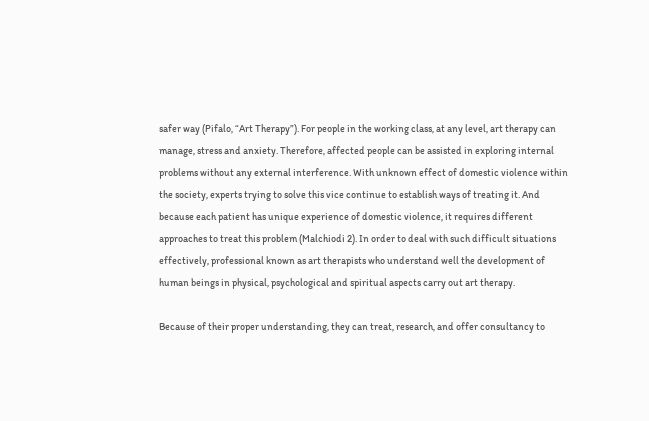safer way (Pifalo, “Art Therapy”). For people in the working class, at any level, art therapy can manage, stress and anxiety. Therefore, affected people can be assisted in exploring internal problems without any external interference. With unknown effect of domestic violence within the society, experts trying to solve this vice continue to establish ways of treating it. And because each patient has unique experience of domestic violence, it requires different approaches to treat this problem (Malchiodi 2). In order to deal with such difficult situations effectively, professional known as art therapists who understand well the development of human beings in physical, psychological and spiritual aspects carry out art therapy.

Because of their proper understanding, they can treat, research, and offer consultancy to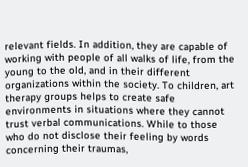relevant fields. In addition, they are capable of working with people of all walks of life, from the young to the old, and in their different organizations within the society. To children, art therapy groups helps to create safe environments in situations where they cannot trust verbal communications. While to those who do not disclose their feeling by words concerning their traumas,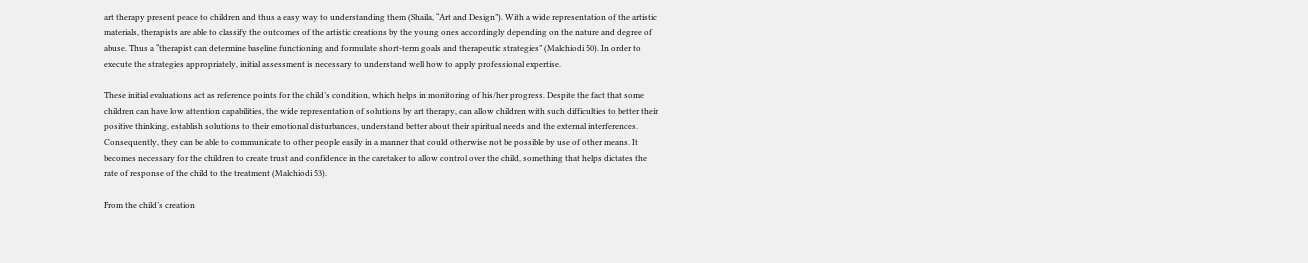art therapy present peace to children and thus a easy way to understanding them (Shaila, “Art and Design”). With a wide representation of the artistic materials, therapists are able to classify the outcomes of the artistic creations by the young ones accordingly depending on the nature and degree of abuse. Thus a “therapist can determine baseline functioning and formulate short-term goals and therapeutic strategies” (Malchiodi 50). In order to execute the strategies appropriately, initial assessment is necessary to understand well how to apply professional expertise.

These initial evaluations act as reference points for the child’s condition, which helps in monitoring of his/her progress. Despite the fact that some children can have low attention capabilities, the wide representation of solutions by art therapy, can allow children with such difficulties to better their positive thinking, establish solutions to their emotional disturbances, understand better about their spiritual needs and the external interferences. Consequently, they can be able to communicate to other people easily in a manner that could otherwise not be possible by use of other means. It becomes necessary for the children to create trust and confidence in the caretaker to allow control over the child, something that helps dictates the rate of response of the child to the treatment (Malchiodi 53).

From the child’s creation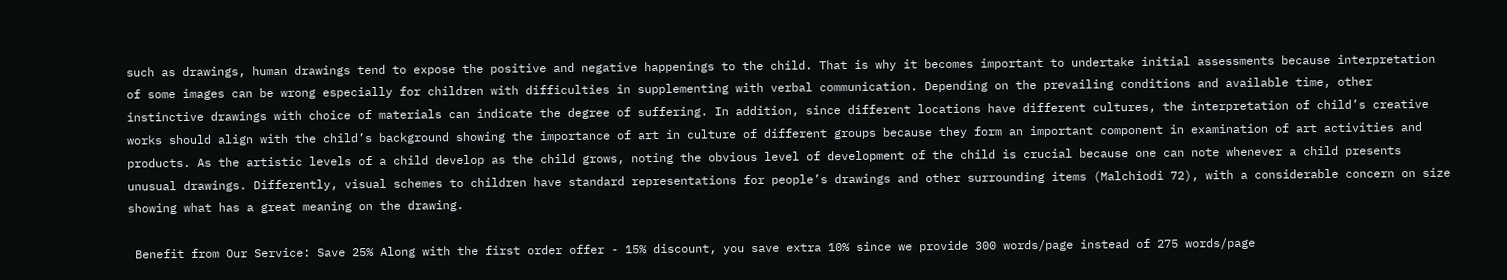such as drawings, human drawings tend to expose the positive and negative happenings to the child. That is why it becomes important to undertake initial assessments because interpretation of some images can be wrong especially for children with difficulties in supplementing with verbal communication. Depending on the prevailing conditions and available time, other instinctive drawings with choice of materials can indicate the degree of suffering. In addition, since different locations have different cultures, the interpretation of child’s creative works should align with the child’s background showing the importance of art in culture of different groups because they form an important component in examination of art activities and products. As the artistic levels of a child develop as the child grows, noting the obvious level of development of the child is crucial because one can note whenever a child presents unusual drawings. Differently, visual schemes to children have standard representations for people’s drawings and other surrounding items (Malchiodi 72), with a considerable concern on size showing what has a great meaning on the drawing.

 Benefit from Our Service: Save 25% Along with the first order offer - 15% discount, you save extra 10% since we provide 300 words/page instead of 275 words/page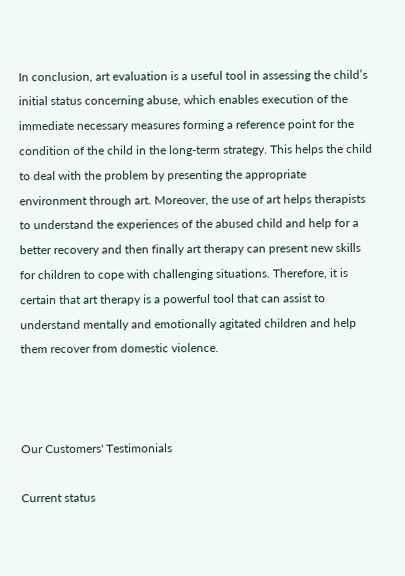In conclusion, art evaluation is a useful tool in assessing the child’s initial status concerning abuse, which enables execution of the immediate necessary measures forming a reference point for the condition of the child in the long-term strategy. This helps the child to deal with the problem by presenting the appropriate environment through art. Moreover, the use of art helps therapists to understand the experiences of the abused child and help for a better recovery and then finally art therapy can present new skills for children to cope with challenging situations. Therefore, it is certain that art therapy is a powerful tool that can assist to understand mentally and emotionally agitated children and help them recover from domestic violence.



Our Customers' Testimonials

Current status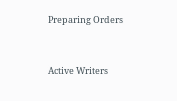Preparing Orders


Active Writers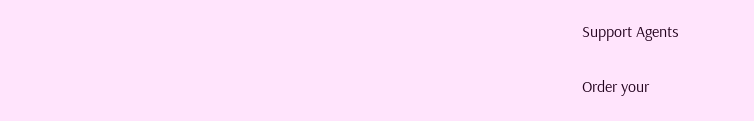Support Agents

Order your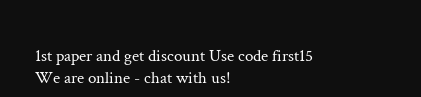1st paper and get discount Use code first15
We are online - chat with us!